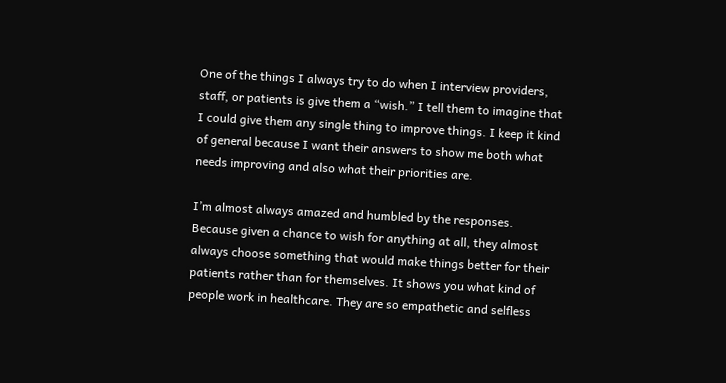One of the things I always try to do when I interview providers, staff, or patients is give them a “wish.” I tell them to imagine that I could give them any single thing to improve things. I keep it kind of general because I want their answers to show me both what needs improving and also what their priorities are.

I’m almost always amazed and humbled by the responses. Because given a chance to wish for anything at all, they almost always choose something that would make things better for their patients rather than for themselves. It shows you what kind of people work in healthcare. They are so empathetic and selfless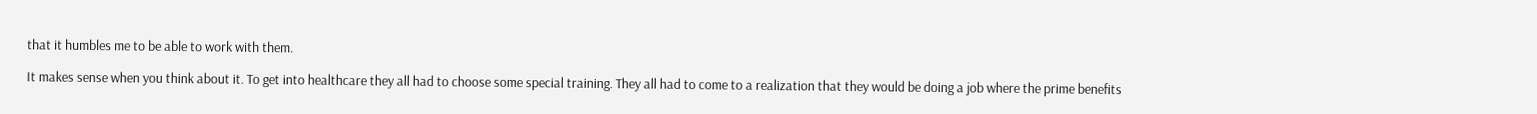that it humbles me to be able to work with them.

It makes sense when you think about it. To get into healthcare they all had to choose some special training. They all had to come to a realization that they would be doing a job where the prime benefits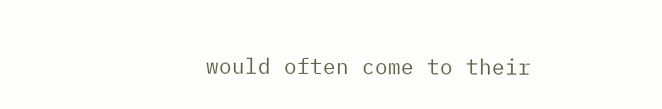would often come to their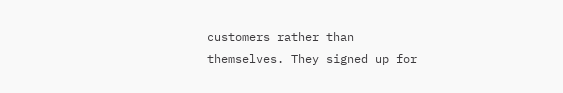customers rather than themselves. They signed up for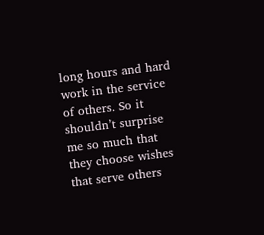long hours and hard work in the service of others. So it shouldn’t surprise me so much that they choose wishes that serve others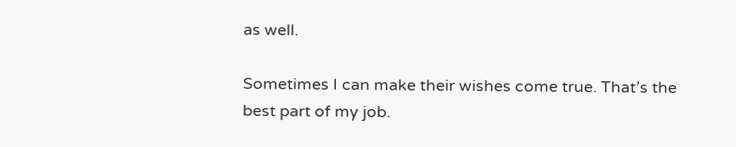as well.

Sometimes I can make their wishes come true. That’s the best part of my job.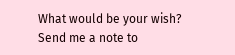What would be your wish? Send me a note to